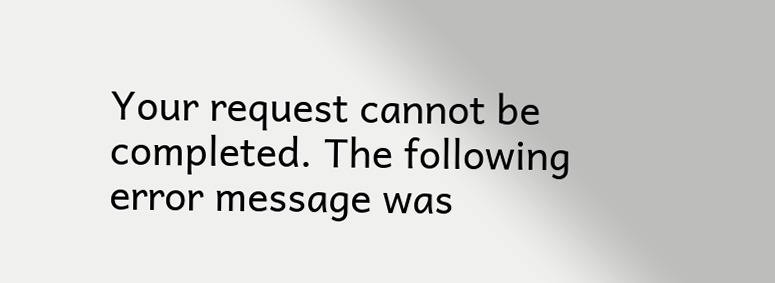Your request cannot be completed. The following error message was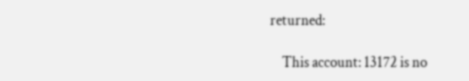returned:

    This account: 13172 is no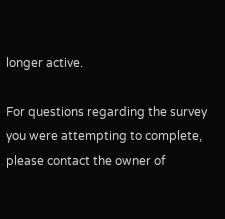longer active.

For questions regarding the survey you were attempting to complete, please contact the owner of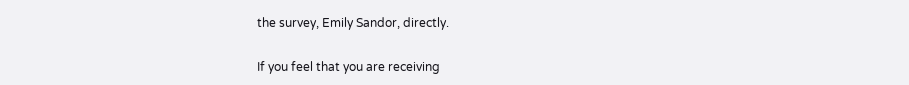the survey, Emily Sandor, directly.

If you feel that you are receiving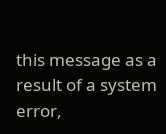this message as a result of a system error,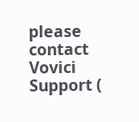please contact Vovici Support (